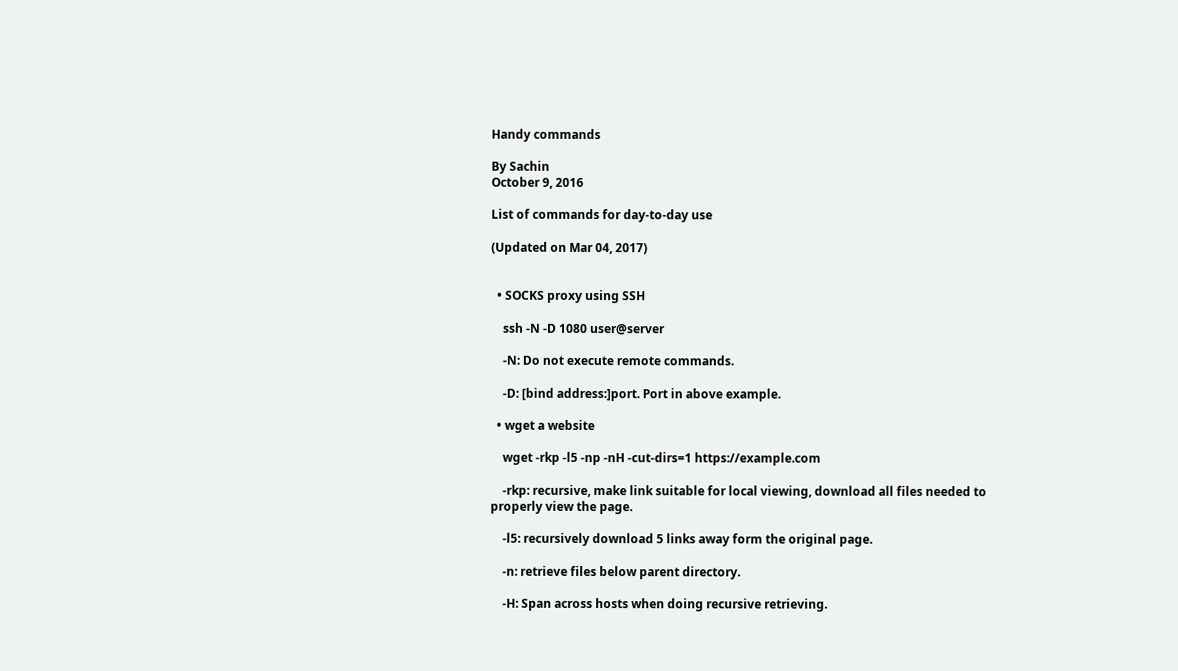Handy commands

By Sachin
October 9, 2016

List of commands for day-to-day use

(Updated on Mar 04, 2017)


  • SOCKS proxy using SSH

    ssh -N -D 1080 user@server

    -N: Do not execute remote commands.

    -D: [bind address:]port. Port in above example.

  • wget a website

    wget -rkp -l5 -np -nH -cut-dirs=1 https://example.com

    -rkp: recursive, make link suitable for local viewing, download all files needed to properly view the page.

    -l5: recursively download 5 links away form the original page.

    -n: retrieve files below parent directory.

    -H: Span across hosts when doing recursive retrieving.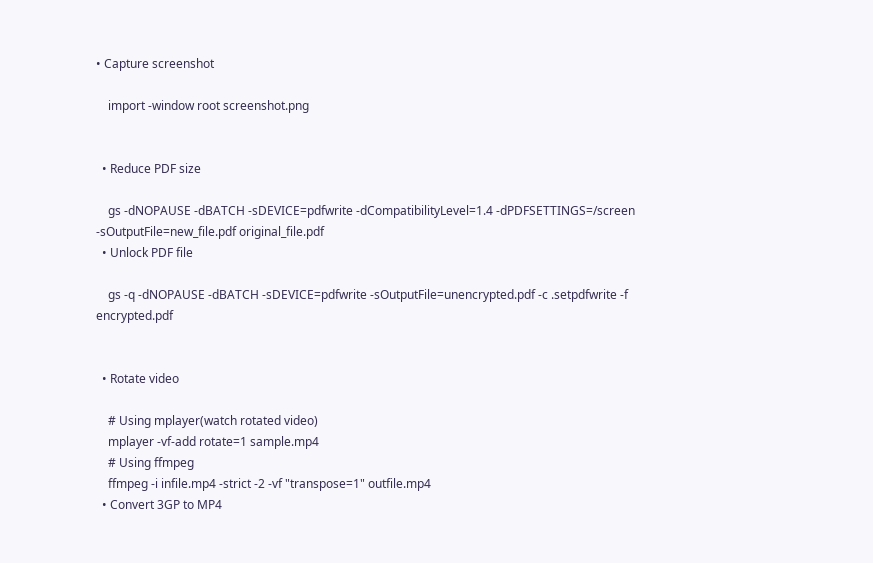• Capture screenshot

    import -window root screenshot.png


  • Reduce PDF size

    gs -dNOPAUSE -dBATCH -sDEVICE=pdfwrite -dCompatibilityLevel=1.4 -dPDFSETTINGS=/screen -sOutputFile=new_file.pdf original_file.pdf
  • Unlock PDF file

    gs -q -dNOPAUSE -dBATCH -sDEVICE=pdfwrite -sOutputFile=unencrypted.pdf -c .setpdfwrite -f encrypted.pdf


  • Rotate video

    # Using mplayer(watch rotated video)
    mplayer -vf-add rotate=1 sample.mp4
    # Using ffmpeg
    ffmpeg -i infile.mp4 -strict -2 -vf "transpose=1" outfile.mp4
  • Convert 3GP to MP4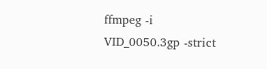ffmpeg -i VID_0050.3gp -strict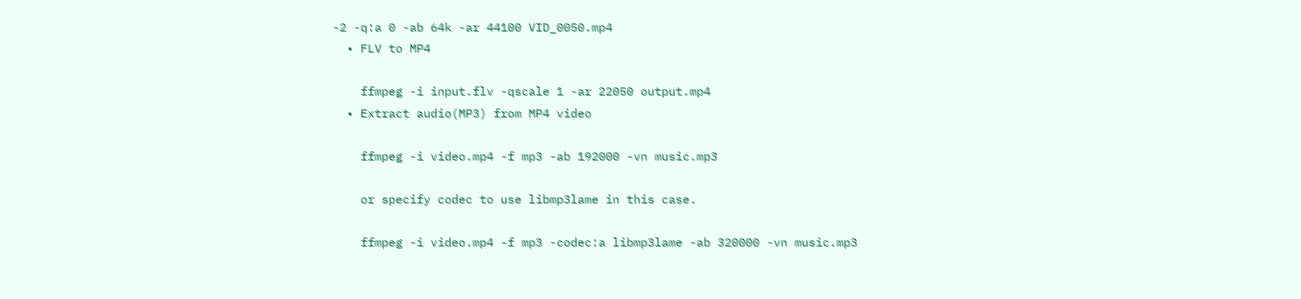-2 -q:a 0 -ab 64k -ar 44100 VID_0050.mp4
  • FLV to MP4

    ffmpeg -i input.flv -qscale 1 -ar 22050 output.mp4
  • Extract audio(MP3) from MP4 video

    ffmpeg -i video.mp4 -f mp3 -ab 192000 -vn music.mp3

    or specify codec to use libmp3lame in this case.

    ffmpeg -i video.mp4 -f mp3 -codec:a libmp3lame -ab 320000 -vn music.mp3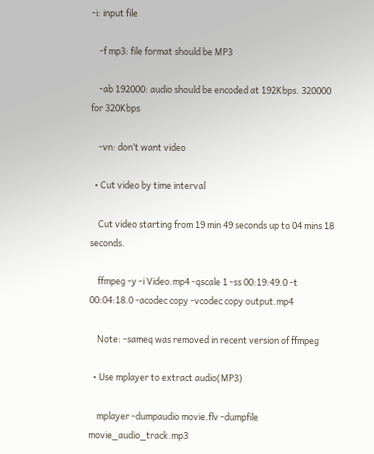-i: input file

    -f mp3: file format should be MP3

    -ab 192000: audio should be encoded at 192Kbps. 320000 for 320Kbps

    -vn: don’t want video

  • Cut video by time interval

    Cut video starting from 19 min 49 seconds up to 04 mins 18 seconds.

    ffmpeg -y -i Video.mp4 -qscale 1 -ss 00:19:49.0 -t 00:04:18.0 -acodec copy -vcodec copy output.mp4

    Note: -sameq was removed in recent version of ffmpeg

  • Use mplayer to extract audio(MP3)

    mplayer -dumpaudio movie.flv -dumpfile movie_audio_track.mp3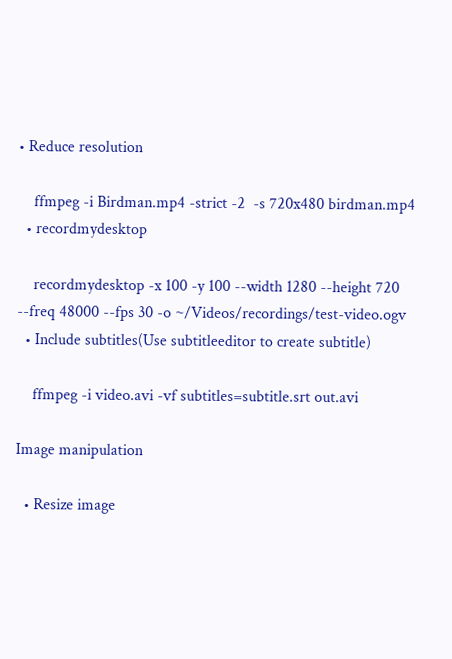• Reduce resolution

    ffmpeg -i Birdman.mp4 -strict -2  -s 720x480 birdman.mp4
  • recordmydesktop

    recordmydesktop -x 100 -y 100 --width 1280 --height 720 --freq 48000 --fps 30 -o ~/Videos/recordings/test-video.ogv
  • Include subtitles(Use subtitleeditor to create subtitle)

    ffmpeg -i video.avi -vf subtitles=subtitle.srt out.avi

Image manipulation

  • Resize image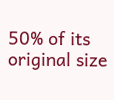50% of its original size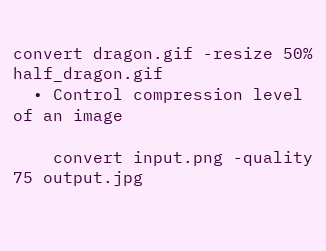convert dragon.gif -resize 50% half_dragon.gif
  • Control compression level of an image

    convert input.png -quality 75 output.jpg